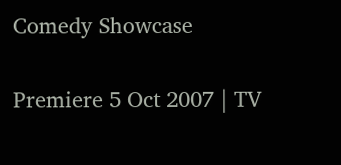Comedy Showcase

Premiere 5 Oct 2007 | TV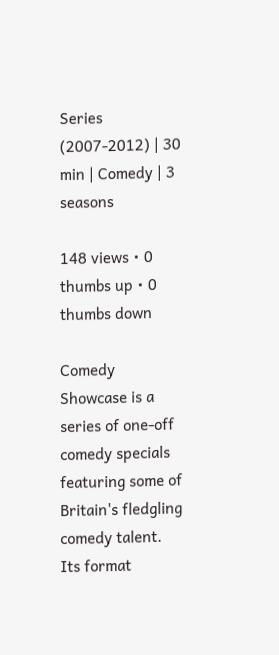Series (2007-2012) | 30 min | Comedy | 3 seasons

148 views • 0 thumbs up • 0 thumbs down

Comedy Showcase is a series of one-off comedy specials featuring some of Britain's fledgling comedy talent. Its format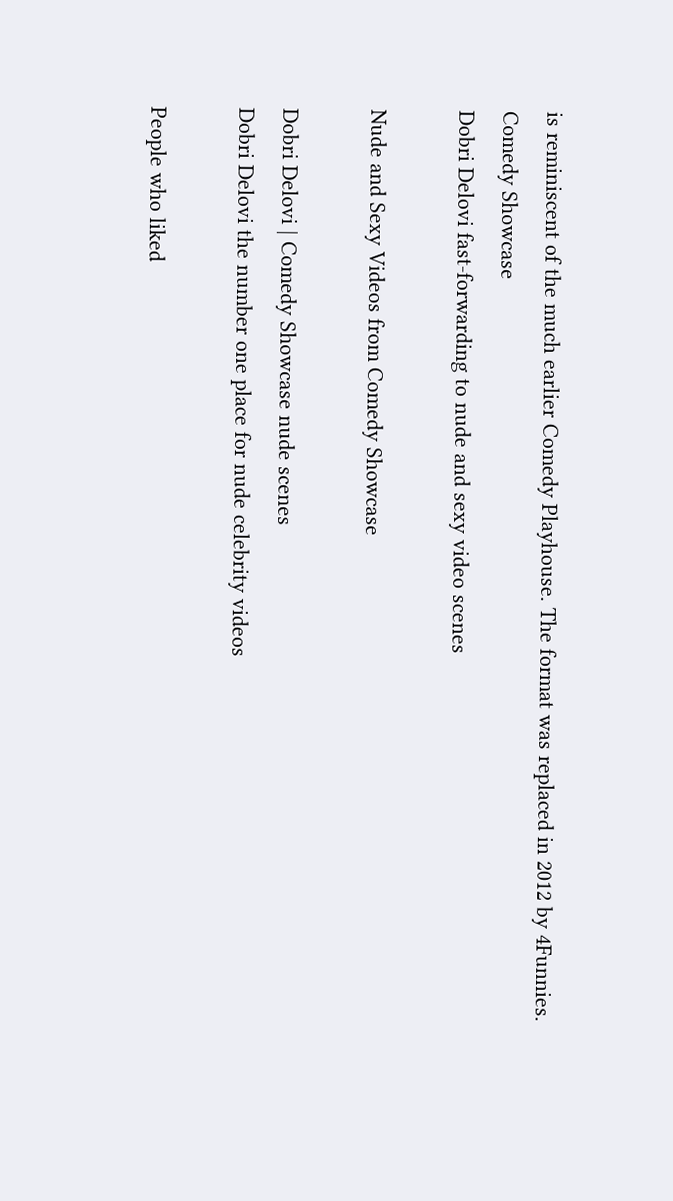is reminiscent of the much earlier Comedy Playhouse. The format was replaced in 2012 by 4Funnies.
Comedy Showcase
Dobri Delovi fast-forwarding to nude and sexy video scenes

Nude and Sexy Videos from Comedy Showcase

Dobri Delovi | Comedy Showcase nude scenes
Dobri Delovi the number one place for nude celebrity videos

People who liked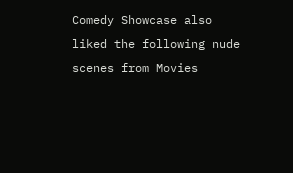Comedy Showcase also liked the following nude scenes from Movies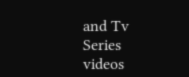and Tv Series videos